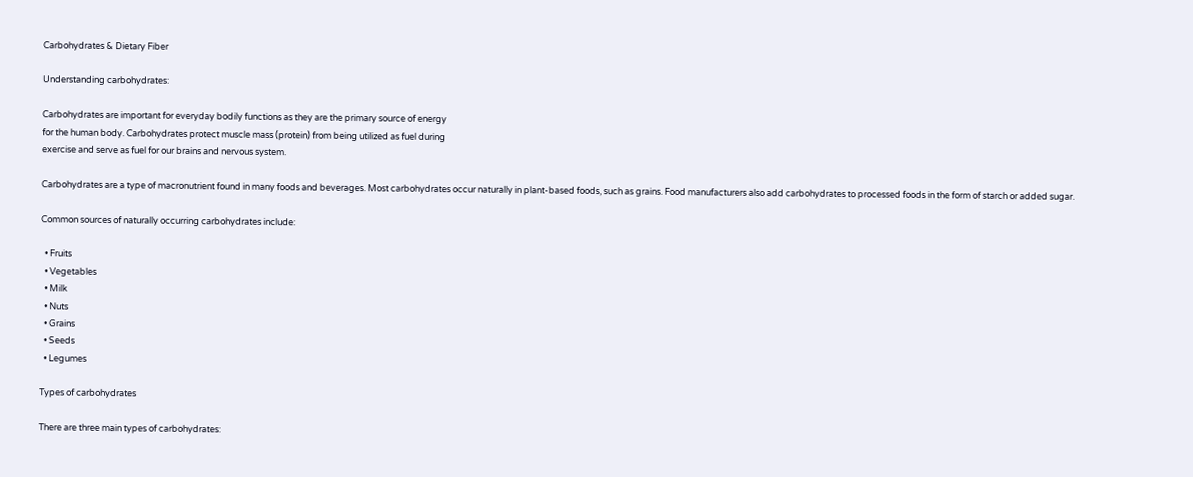Carbohydrates & Dietary Fiber

Understanding carbohydrates:

Carbohydrates are important for everyday bodily functions as they are the primary source of energy
for the human body. Carbohydrates protect muscle mass (protein) from being utilized as fuel during
exercise and serve as fuel for our brains and nervous system.

Carbohydrates are a type of macronutrient found in many foods and beverages. Most carbohydrates occur naturally in plant-based foods, such as grains. Food manufacturers also add carbohydrates to processed foods in the form of starch or added sugar.

Common sources of naturally occurring carbohydrates include:

  • Fruits
  • Vegetables
  • Milk
  • Nuts
  • Grains
  • Seeds
  • Legumes

Types of carbohydrates

There are three main types of carbohydrates: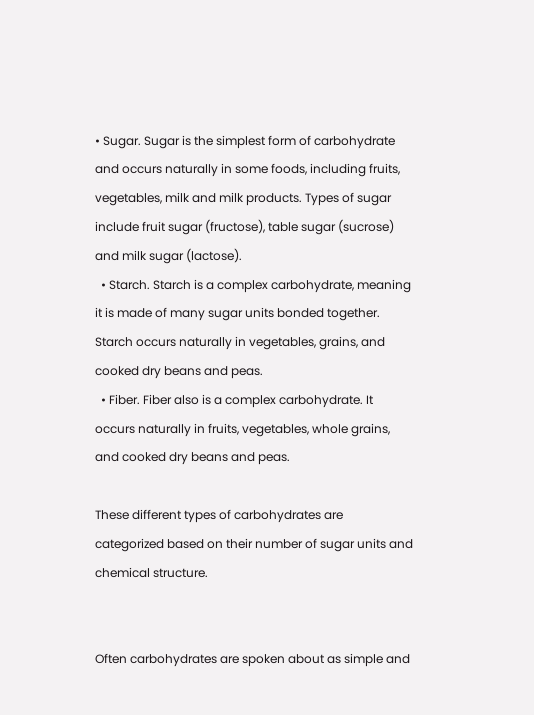• Sugar. Sugar is the simplest form of carbohydrate and occurs naturally in some foods, including fruits, vegetables, milk and milk products. Types of sugar include fruit sugar (fructose), table sugar (sucrose) and milk sugar (lactose).
  • Starch. Starch is a complex carbohydrate, meaning it is made of many sugar units bonded together. Starch occurs naturally in vegetables, grains, and cooked dry beans and peas.
  • Fiber. Fiber also is a complex carbohydrate. It occurs naturally in fruits, vegetables, whole grains, and cooked dry beans and peas.

These different types of carbohydrates are categorized based on their number of sugar units and chemical structure.


Often carbohydrates are spoken about as simple and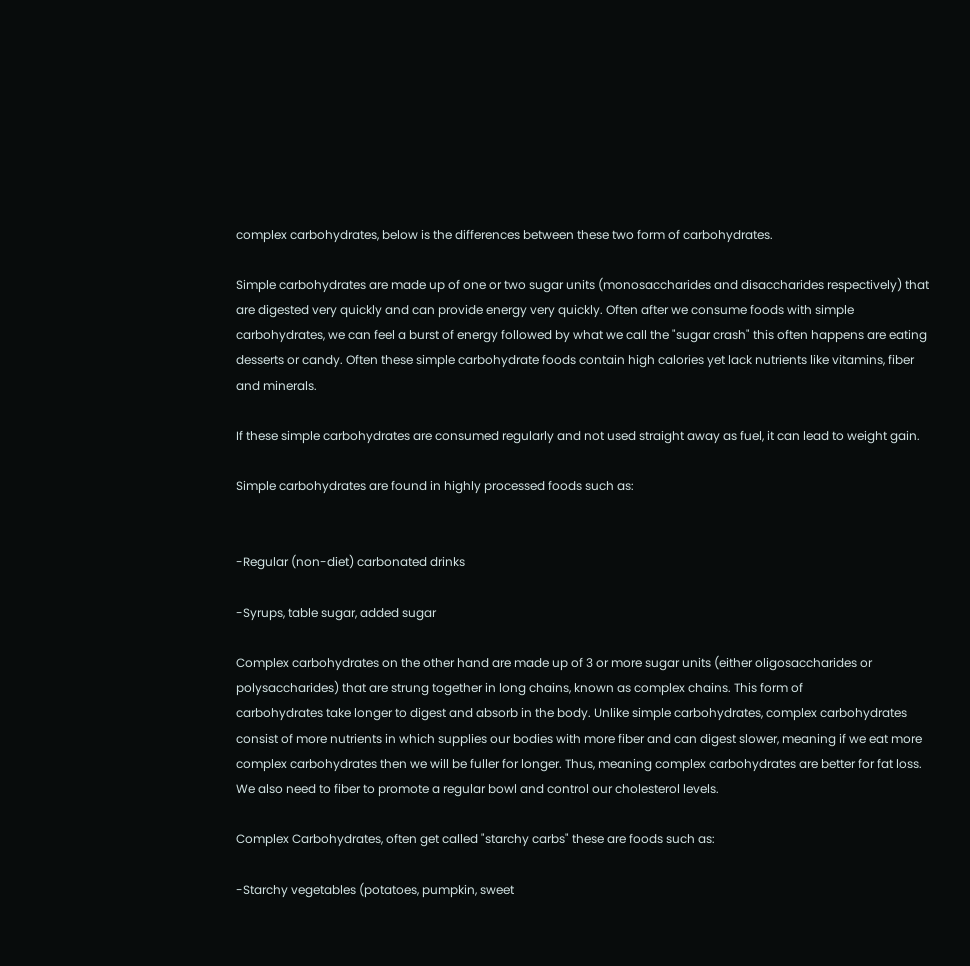complex carbohydrates, below is the differences between these two form of carbohydrates.

Simple carbohydrates are made up of one or two sugar units (monosaccharides and disaccharides respectively) that are digested very quickly and can provide energy very quickly. Often after we consume foods with simple carbohydrates, we can feel a burst of energy followed by what we call the "sugar crash" this often happens are eating desserts or candy. Often these simple carbohydrate foods contain high calories yet lack nutrients like vitamins, fiber and minerals.

If these simple carbohydrates are consumed regularly and not used straight away as fuel, it can lead to weight gain.

Simple carbohydrates are found in highly processed foods such as:


-Regular (non-diet) carbonated drinks

-Syrups, table sugar, added sugar

Complex carbohydrates on the other hand are made up of 3 or more sugar units (either oligosaccharides or polysaccharides) that are strung together in long chains, known as complex chains. This form of
carbohydrates take longer to digest and absorb in the body. Unlike simple carbohydrates, complex carbohydrates consist of more nutrients in which supplies our bodies with more fiber and can digest slower, meaning if we eat more complex carbohydrates then we will be fuller for longer. Thus, meaning complex carbohydrates are better for fat loss. We also need to fiber to promote a regular bowl and control our cholesterol levels.

Complex Carbohydrates, often get called "starchy carbs" these are foods such as:

-Starchy vegetables (potatoes, pumpkin, sweet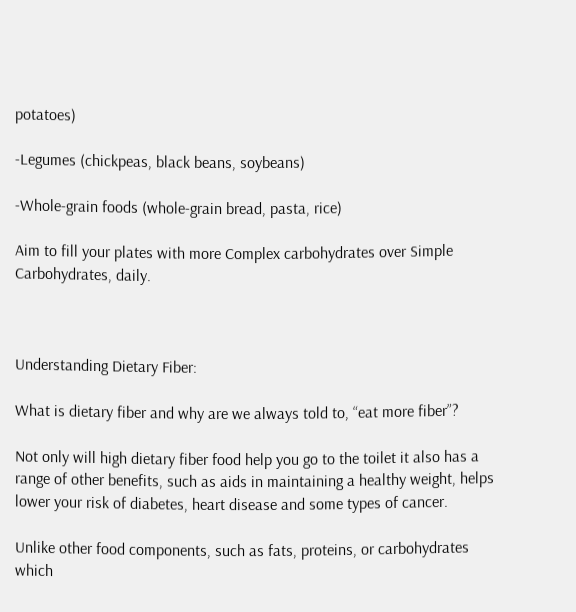potatoes)

-Legumes (chickpeas, black beans, soybeans)

-Whole-grain foods (whole-grain bread, pasta, rice)

Aim to fill your plates with more Complex carbohydrates over Simple Carbohydrates, daily.



Understanding Dietary Fiber:

What is dietary fiber and why are we always told to, “eat more fiber”?

Not only will high dietary fiber food help you go to the toilet it also has a range of other benefits, such as aids in maintaining a healthy weight, helps lower your risk of diabetes, heart disease and some types of cancer.

Unlike other food components, such as fats, proteins, or carbohydrates which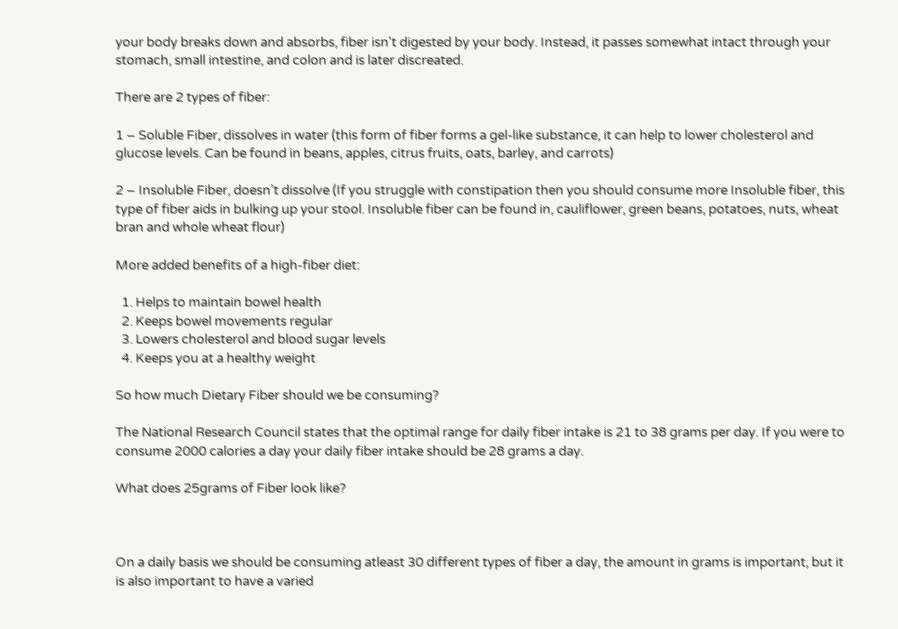your body breaks down and absorbs, fiber isn't digested by your body. Instead, it passes somewhat intact through your stomach, small intestine, and colon and is later discreated.

There are 2 types of fiber:

1 – Soluble Fiber, dissolves in water (this form of fiber forms a gel-like substance, it can help to lower cholesterol and glucose levels. Can be found in beans, apples, citrus fruits, oats, barley, and carrots)

2 – Insoluble Fiber, doesn’t dissolve (If you struggle with constipation then you should consume more Insoluble fiber, this type of fiber aids in bulking up your stool. Insoluble fiber can be found in, cauliflower, green beans, potatoes, nuts, wheat bran and whole wheat flour)

More added benefits of a high-fiber diet:

  1. Helps to maintain bowel health
  2. Keeps bowel movements regular
  3. Lowers cholesterol and blood sugar levels
  4. Keeps you at a healthy weight

So how much Dietary Fiber should we be consuming?

The National Research Council states that the optimal range for daily fiber intake is 21 to 38 grams per day. If you were to consume 2000 calories a day your daily fiber intake should be 28 grams a day.

What does 25grams of Fiber look like?



On a daily basis we should be consuming atleast 30 different types of fiber a day, the amount in grams is important, but it is also important to have a varied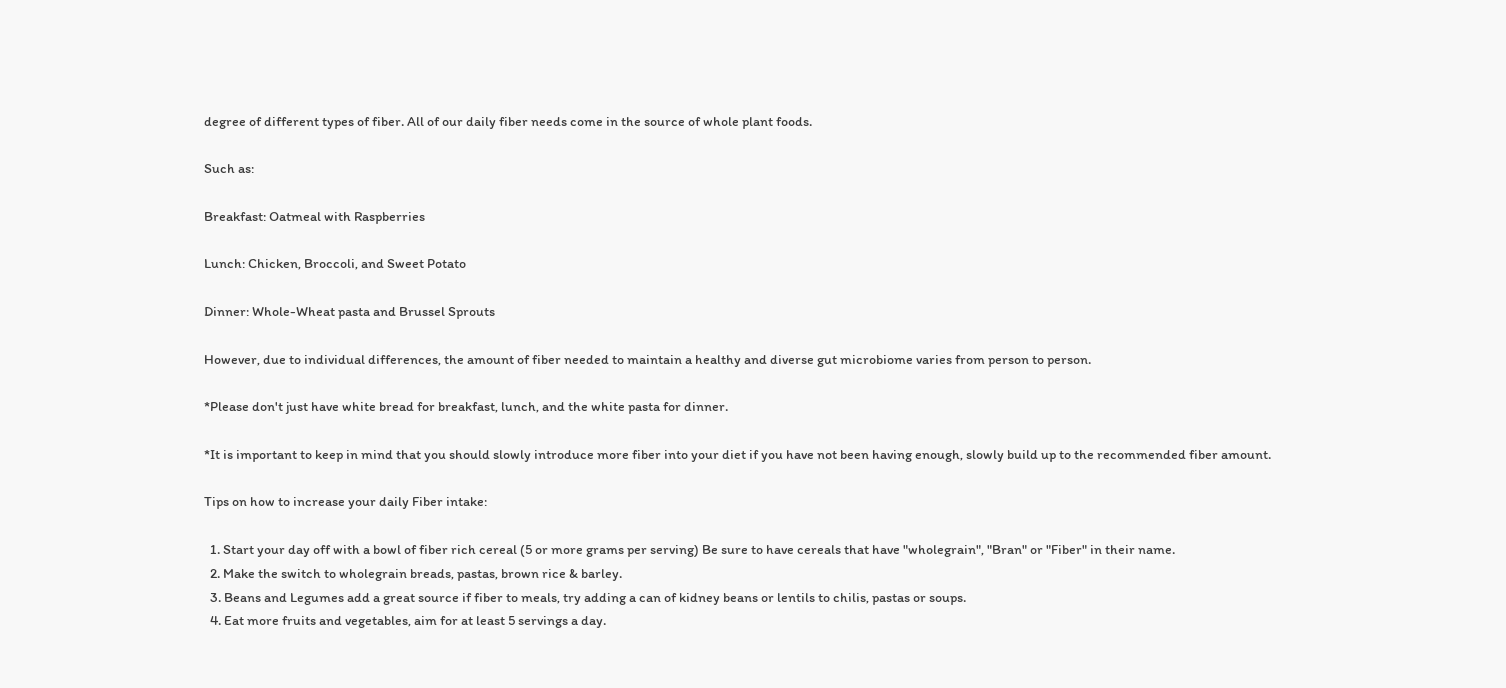degree of different types of fiber. All of our daily fiber needs come in the source of whole plant foods.

Such as:

Breakfast: Oatmeal with Raspberries

Lunch: Chicken, Broccoli, and Sweet Potato

Dinner: Whole-Wheat pasta and Brussel Sprouts

However, due to individual differences, the amount of fiber needed to maintain a healthy and diverse gut microbiome varies from person to person.

*Please don't just have white bread for breakfast, lunch, and the white pasta for dinner.

*It is important to keep in mind that you should slowly introduce more fiber into your diet if you have not been having enough, slowly build up to the recommended fiber amount.

Tips on how to increase your daily Fiber intake:

  1. Start your day off with a bowl of fiber rich cereal (5 or more grams per serving) Be sure to have cereals that have "wholegrain", "Bran" or "Fiber" in their name.
  2. Make the switch to wholegrain breads, pastas, brown rice & barley.
  3. Beans and Legumes add a great source if fiber to meals, try adding a can of kidney beans or lentils to chilis, pastas or soups.
  4. Eat more fruits and vegetables, aim for at least 5 servings a day.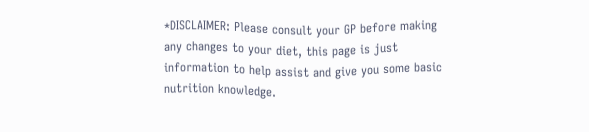*DISCLAIMER: Please consult your GP before making any changes to your diet, this page is just information to help assist and give you some basic nutrition knowledge.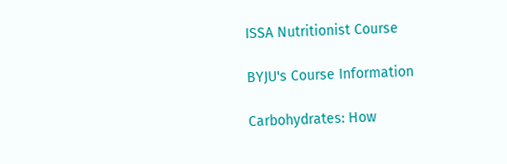ISSA Nutritionist Course

BYJU's Course Information

Carbohydrates: How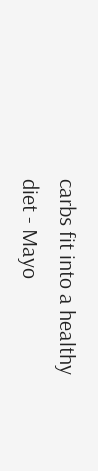carbs fit into a healthy diet - Mayo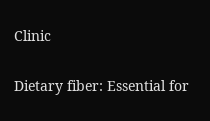Clinic

Dietary fiber: Essential for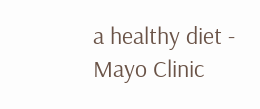a healthy diet - Mayo Clinic